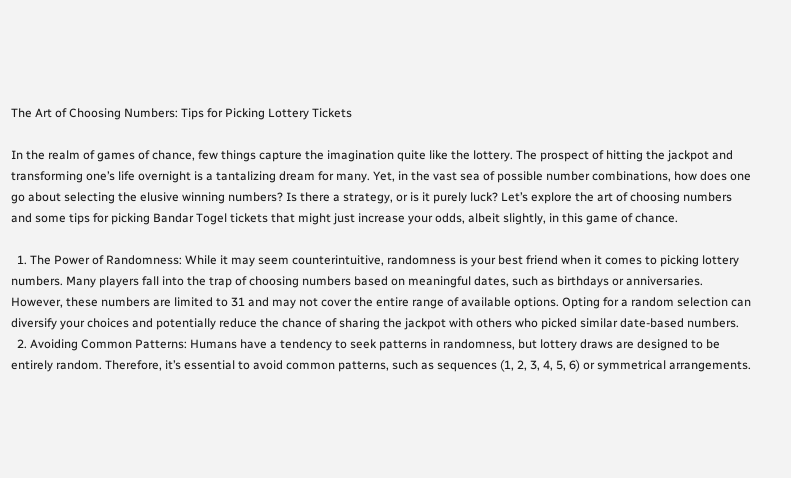The Art of Choosing Numbers: Tips for Picking Lottery Tickets

In the realm of games of chance, few things capture the imagination quite like the lottery. The prospect of hitting the jackpot and transforming one’s life overnight is a tantalizing dream for many. Yet, in the vast sea of possible number combinations, how does one go about selecting the elusive winning numbers? Is there a strategy, or is it purely luck? Let’s explore the art of choosing numbers and some tips for picking Bandar Togel tickets that might just increase your odds, albeit slightly, in this game of chance.

  1. The Power of Randomness: While it may seem counterintuitive, randomness is your best friend when it comes to picking lottery numbers. Many players fall into the trap of choosing numbers based on meaningful dates, such as birthdays or anniversaries. However, these numbers are limited to 31 and may not cover the entire range of available options. Opting for a random selection can diversify your choices and potentially reduce the chance of sharing the jackpot with others who picked similar date-based numbers.
  2. Avoiding Common Patterns: Humans have a tendency to seek patterns in randomness, but lottery draws are designed to be entirely random. Therefore, it’s essential to avoid common patterns, such as sequences (1, 2, 3, 4, 5, 6) or symmetrical arrangements.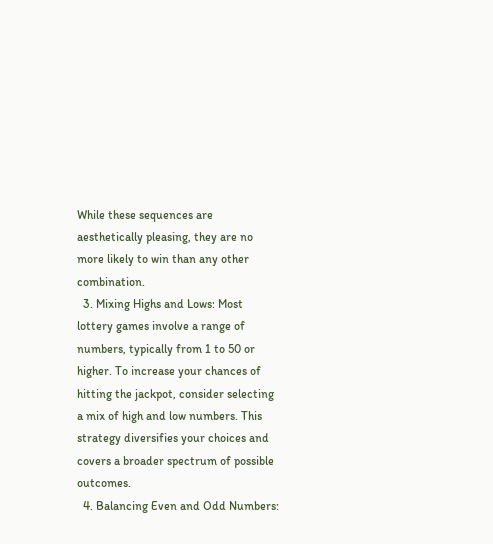While these sequences are aesthetically pleasing, they are no more likely to win than any other combination.
  3. Mixing Highs and Lows: Most lottery games involve a range of numbers, typically from 1 to 50 or higher. To increase your chances of hitting the jackpot, consider selecting a mix of high and low numbers. This strategy diversifies your choices and covers a broader spectrum of possible outcomes.
  4. Balancing Even and Odd Numbers: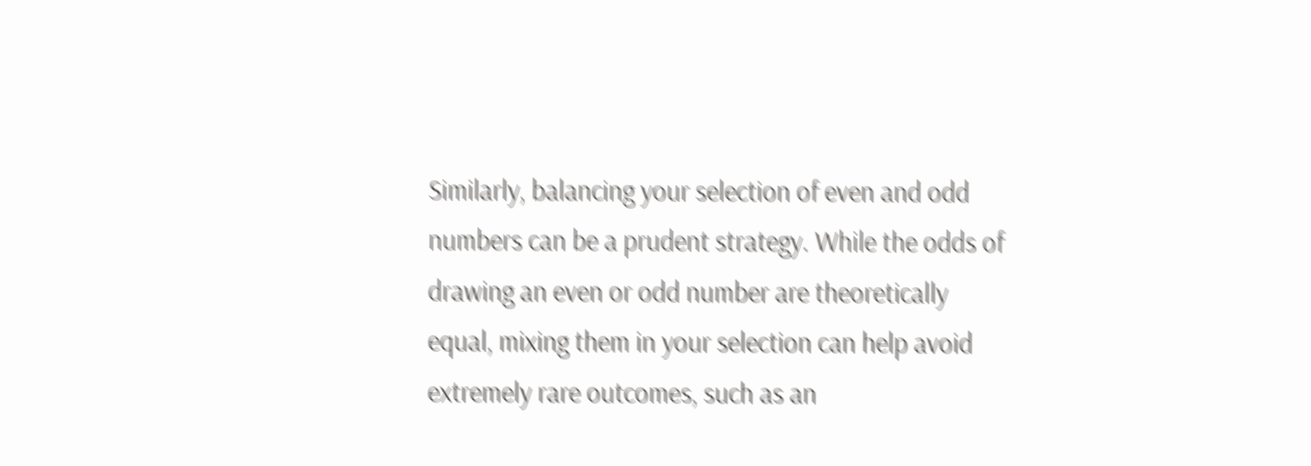Similarly, balancing your selection of even and odd numbers can be a prudent strategy. While the odds of drawing an even or odd number are theoretically equal, mixing them in your selection can help avoid extremely rare outcomes, such as an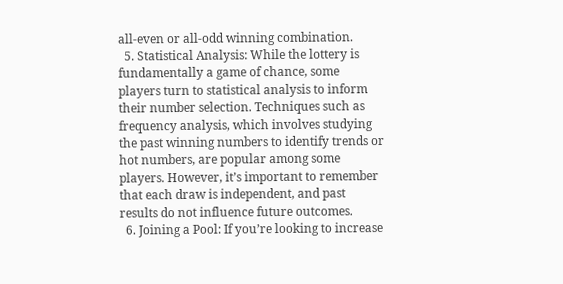all-even or all-odd winning combination.
  5. Statistical Analysis: While the lottery is fundamentally a game of chance, some players turn to statistical analysis to inform their number selection. Techniques such as frequency analysis, which involves studying the past winning numbers to identify trends or hot numbers, are popular among some players. However, it’s important to remember that each draw is independent, and past results do not influence future outcomes.
  6. Joining a Pool: If you’re looking to increase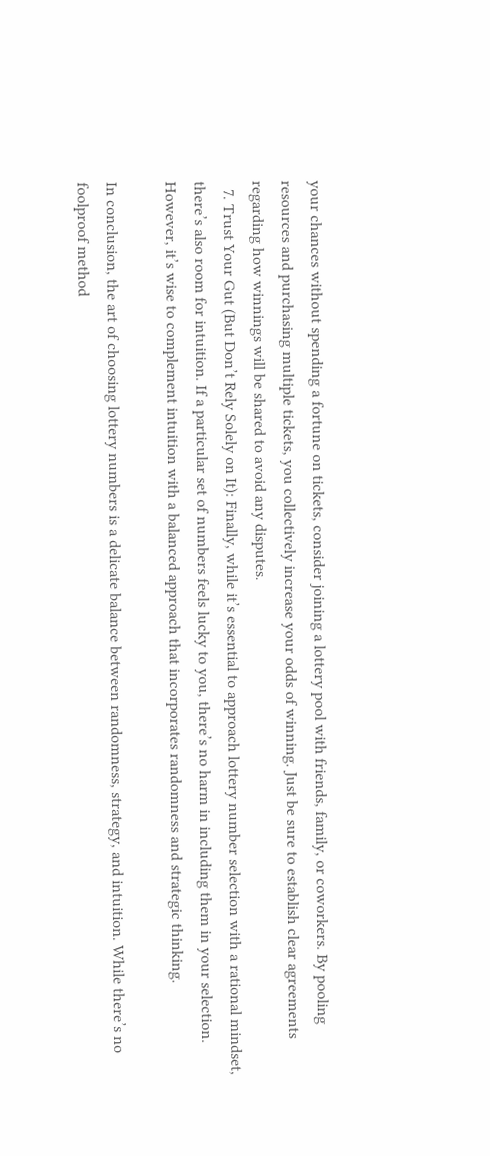your chances without spending a fortune on tickets, consider joining a lottery pool with friends, family, or coworkers. By pooling resources and purchasing multiple tickets, you collectively increase your odds of winning. Just be sure to establish clear agreements regarding how winnings will be shared to avoid any disputes.
  7. Trust Your Gut (But Don’t Rely Solely on It): Finally, while it’s essential to approach lottery number selection with a rational mindset, there’s also room for intuition. If a particular set of numbers feels lucky to you, there’s no harm in including them in your selection. However, it’s wise to complement intuition with a balanced approach that incorporates randomness and strategic thinking.

In conclusion, the art of choosing lottery numbers is a delicate balance between randomness, strategy, and intuition. While there’s no foolproof method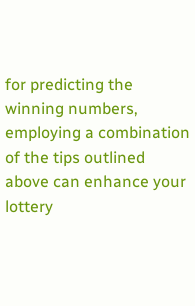for predicting the winning numbers, employing a combination of the tips outlined above can enhance your lottery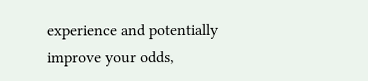experience and potentially improve your odds,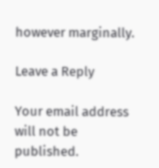however marginally.

Leave a Reply

Your email address will not be published.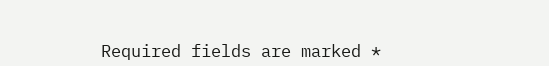Required fields are marked *